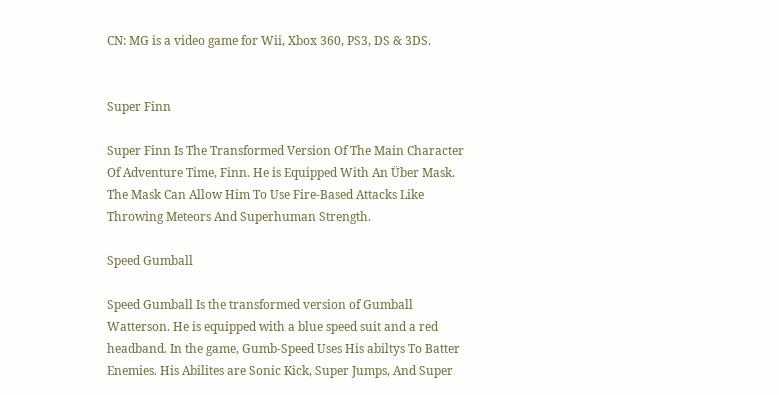CN: MG is a video game for Wii, Xbox 360, PS3, DS & 3DS.


Super Finn

Super Finn Is The Transformed Version Of The Main Character Of Adventure Time, Finn. He is Equipped With An Über Mask. The Mask Can Allow Him To Use Fire-Based Attacks Like Throwing Meteors And Superhuman Strength.

Speed Gumball

Speed Gumball Is the transformed version of Gumball Watterson. He is equipped with a blue speed suit and a red headband. In the game, Gumb-Speed Uses His abiltys To Batter Enemies. His Abilites are Sonic Kick, Super Jumps, And Super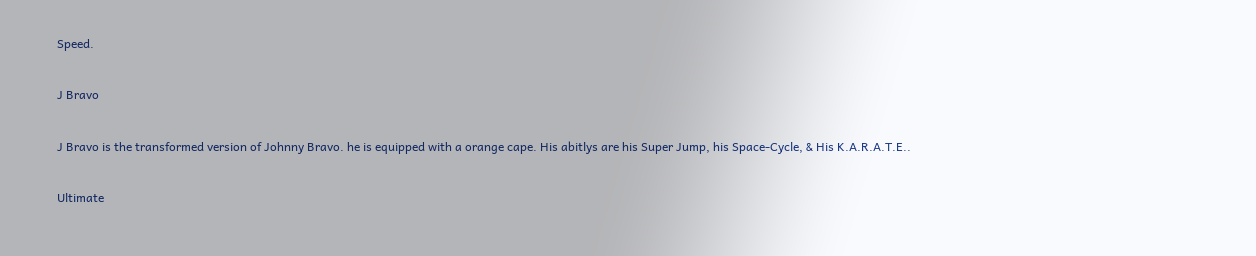Speed.

J Bravo

J Bravo is the transformed version of Johnny Bravo. he is equipped with a orange cape. His abitlys are his Super Jump, his Space-Cycle, & His K.A.R.A.T.E..

Ultimate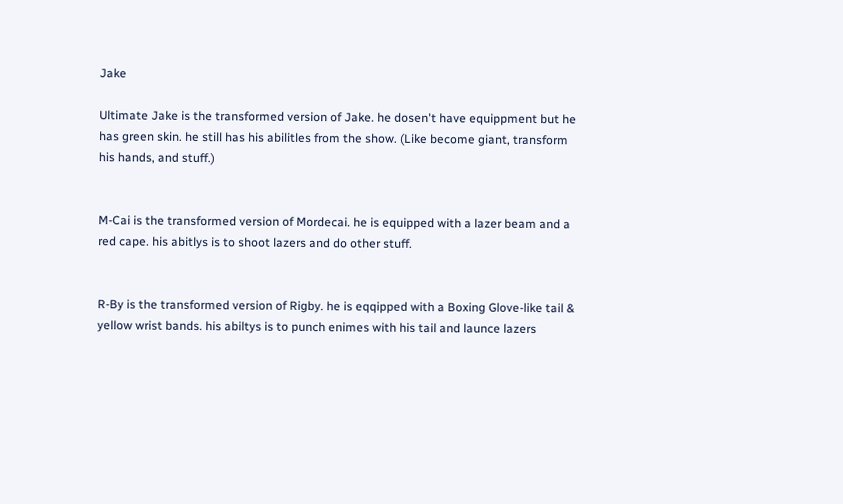Jake

Ultimate Jake is the transformed version of Jake. he dosen't have equippment but he has green skin. he still has his abilitles from the show. (Like become giant, transform his hands, and stuff.)


M-Cai is the transformed version of Mordecai. he is equipped with a lazer beam and a red cape. his abitlys is to shoot lazers and do other stuff.


R-By is the transformed version of Rigby. he is eqqipped with a Boxing Glove-like tail & yellow wrist bands. his abiltys is to punch enimes with his tail and launce lazers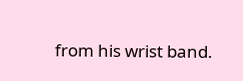from his wrist band.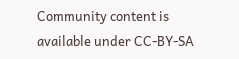Community content is available under CC-BY-SA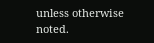unless otherwise noted.